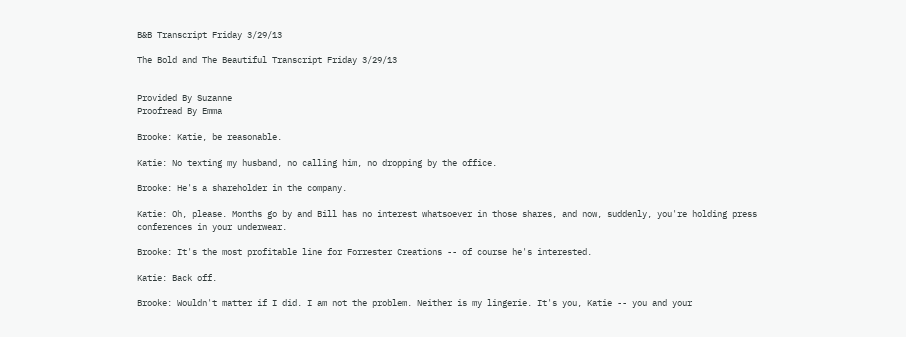B&B Transcript Friday 3/29/13

The Bold and The Beautiful Transcript Friday 3/29/13


Provided By Suzanne
Proofread By Emma

Brooke: Katie, be reasonable.

Katie: No texting my husband, no calling him, no dropping by the office.

Brooke: He's a shareholder in the company.

Katie: Oh, please. Months go by and Bill has no interest whatsoever in those shares, and now, suddenly, you're holding press conferences in your underwear.

Brooke: It's the most profitable line for Forrester Creations -- of course he's interested.

Katie: Back off.

Brooke: Wouldn't matter if I did. I am not the problem. Neither is my lingerie. It's you, Katie -- you and your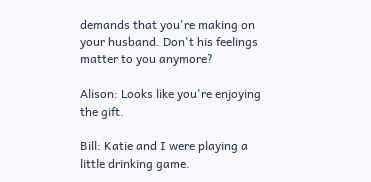demands that you're making on your husband. Don't his feelings matter to you anymore?

Alison: Looks like you're enjoying the gift.

Bill: Katie and I were playing a little drinking game.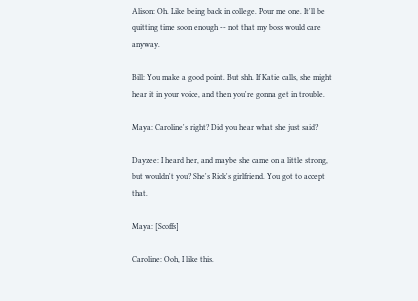Alison: Oh. Like being back in college. Pour me one. It'll be quitting time soon enough -- not that my boss would care anyway.

Bill: You make a good point. But shh. If Katie calls, she might hear it in your voice, and then you're gonna get in trouble.

Maya: Caroline's right? Did you hear what she just said?

Dayzee: I heard her, and maybe she came on a little strong, but wouldn't you? She's Rick's girlfriend. You got to accept that.

Maya: [Scoffs]

Caroline: Ooh, I like this.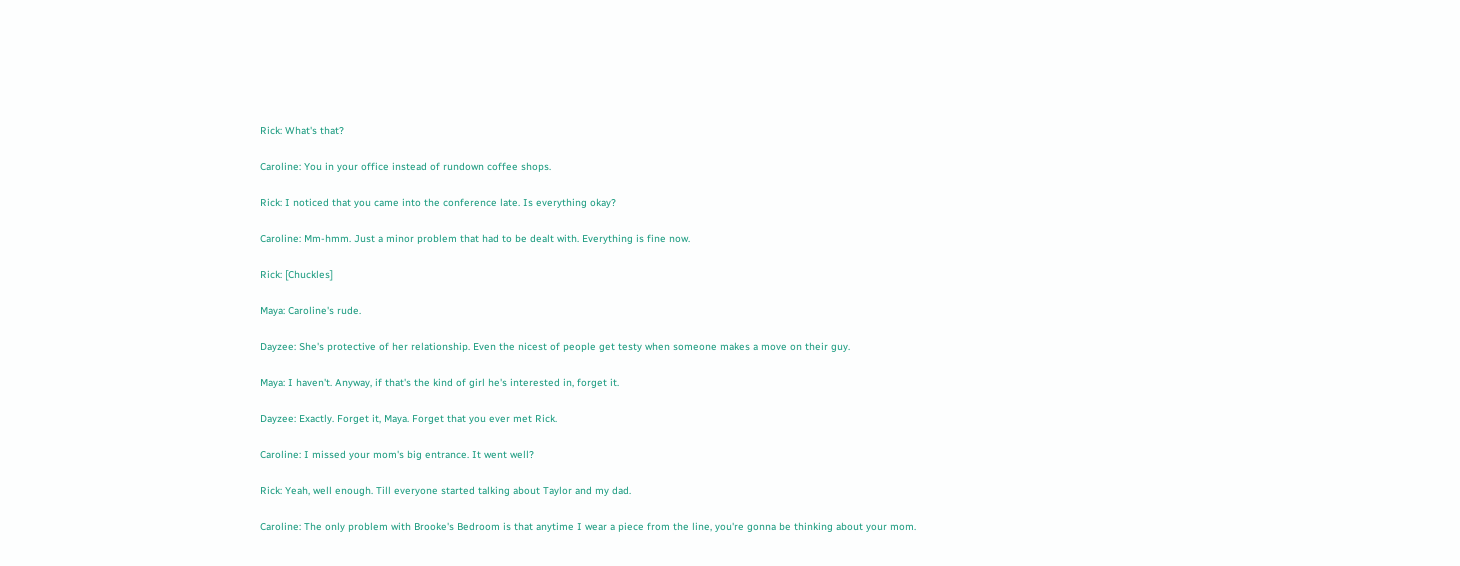Rick: What's that?

Caroline: You in your office instead of rundown coffee shops.

Rick: I noticed that you came into the conference late. Is everything okay?

Caroline: Mm-hmm. Just a minor problem that had to be dealt with. Everything is fine now.

Rick: [Chuckles]

Maya: Caroline's rude.

Dayzee: She's protective of her relationship. Even the nicest of people get testy when someone makes a move on their guy.

Maya: I haven't. Anyway, if that's the kind of girl he's interested in, forget it.

Dayzee: Exactly. Forget it, Maya. Forget that you ever met Rick.

Caroline: I missed your mom's big entrance. It went well?

Rick: Yeah, well enough. Till everyone started talking about Taylor and my dad.

Caroline: The only problem with Brooke's Bedroom is that anytime I wear a piece from the line, you're gonna be thinking about your mom.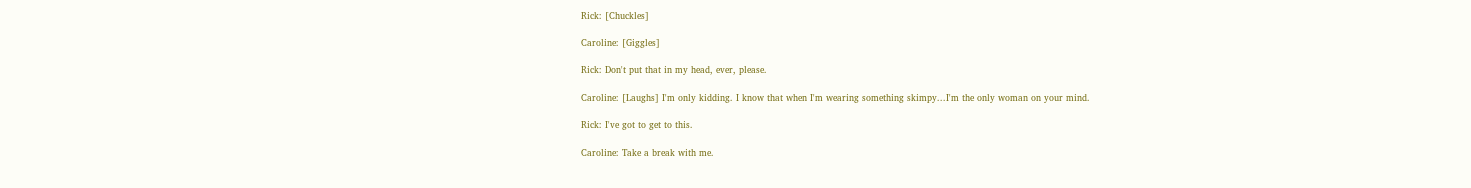Rick: [Chuckles]

Caroline: [Giggles]

Rick: Don't put that in my head, ever, please.

Caroline: [Laughs] I'm only kidding. I know that when I'm wearing something skimpy...I'm the only woman on your mind.

Rick: I've got to get to this.

Caroline: Take a break with me.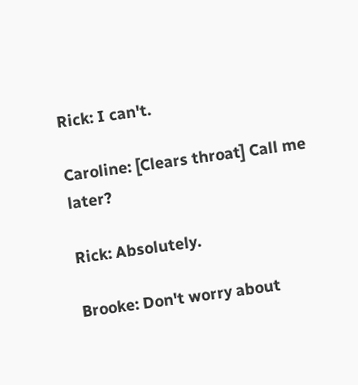Rick: I can't.

Caroline: [Clears throat] Call me later?

Rick: Absolutely.

Brooke: Don't worry about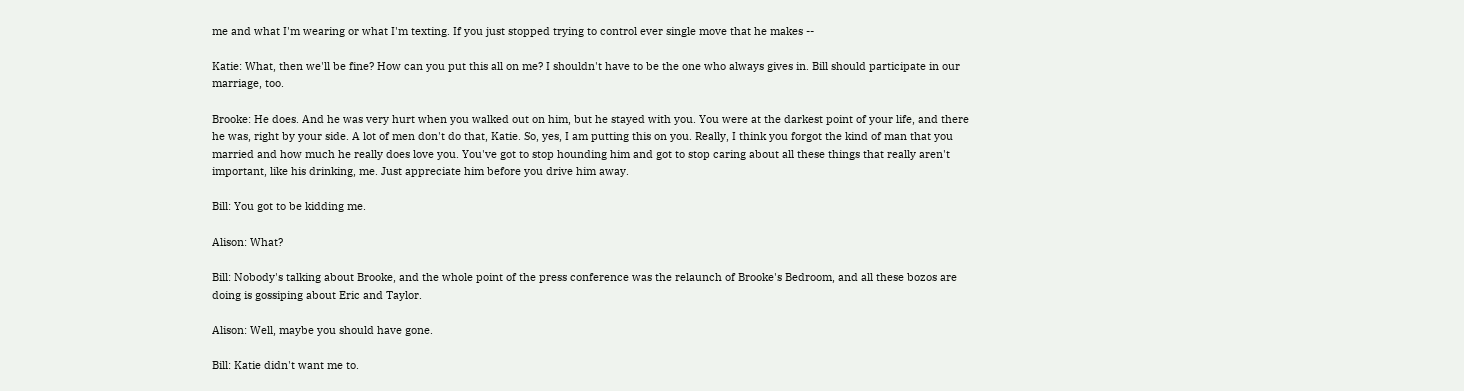me and what I'm wearing or what I'm texting. If you just stopped trying to control ever single move that he makes --

Katie: What, then we'll be fine? How can you put this all on me? I shouldn't have to be the one who always gives in. Bill should participate in our marriage, too.

Brooke: He does. And he was very hurt when you walked out on him, but he stayed with you. You were at the darkest point of your life, and there he was, right by your side. A lot of men don't do that, Katie. So, yes, I am putting this on you. Really, I think you forgot the kind of man that you married and how much he really does love you. You've got to stop hounding him and got to stop caring about all these things that really aren't important, like his drinking, me. Just appreciate him before you drive him away.

Bill: You got to be kidding me.

Alison: What?

Bill: Nobody's talking about Brooke, and the whole point of the press conference was the relaunch of Brooke's Bedroom, and all these bozos are doing is gossiping about Eric and Taylor.

Alison: Well, maybe you should have gone.

Bill: Katie didn't want me to.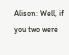Alison: Well, if you two were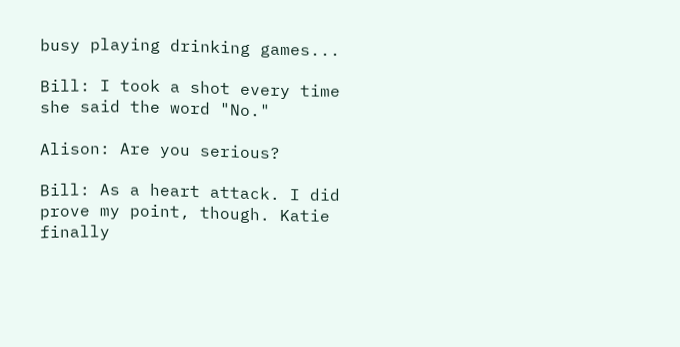busy playing drinking games...

Bill: I took a shot every time she said the word "No."

Alison: Are you serious?

Bill: As a heart attack. I did prove my point, though. Katie finally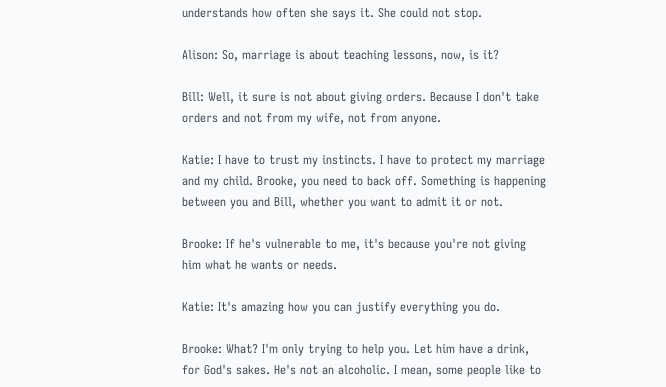understands how often she says it. She could not stop.

Alison: So, marriage is about teaching lessons, now, is it?

Bill: Well, it sure is not about giving orders. Because I don't take orders and not from my wife, not from anyone.

Katie: I have to trust my instincts. I have to protect my marriage and my child. Brooke, you need to back off. Something is happening between you and Bill, whether you want to admit it or not.

Brooke: If he's vulnerable to me, it's because you're not giving him what he wants or needs.

Katie: It's amazing how you can justify everything you do.

Brooke: What? I'm only trying to help you. Let him have a drink, for God's sakes. He's not an alcoholic. I mean, some people like to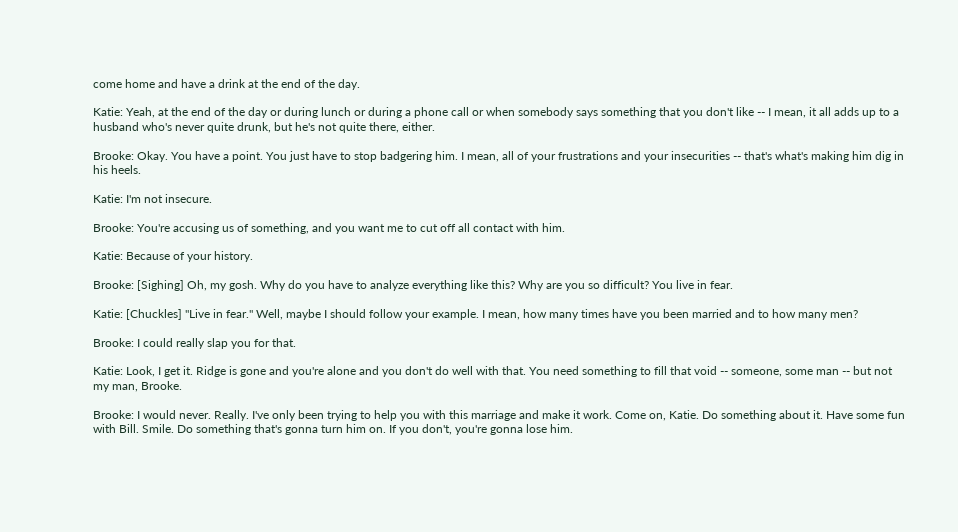come home and have a drink at the end of the day.

Katie: Yeah, at the end of the day or during lunch or during a phone call or when somebody says something that you don't like -- I mean, it all adds up to a husband who's never quite drunk, but he's not quite there, either.

Brooke: Okay. You have a point. You just have to stop badgering him. I mean, all of your frustrations and your insecurities -- that's what's making him dig in his heels.

Katie: I'm not insecure.

Brooke: You're accusing us of something, and you want me to cut off all contact with him.

Katie: Because of your history.

Brooke: [Sighing] Oh, my gosh. Why do you have to analyze everything like this? Why are you so difficult? You live in fear.

Katie: [Chuckles] "Live in fear." Well, maybe I should follow your example. I mean, how many times have you been married and to how many men?

Brooke: I could really slap you for that.

Katie: Look, I get it. Ridge is gone and you're alone and you don't do well with that. You need something to fill that void -- someone, some man -- but not my man, Brooke.

Brooke: I would never. Really. I've only been trying to help you with this marriage and make it work. Come on, Katie. Do something about it. Have some fun with Bill. Smile. Do something that's gonna turn him on. If you don't, you're gonna lose him.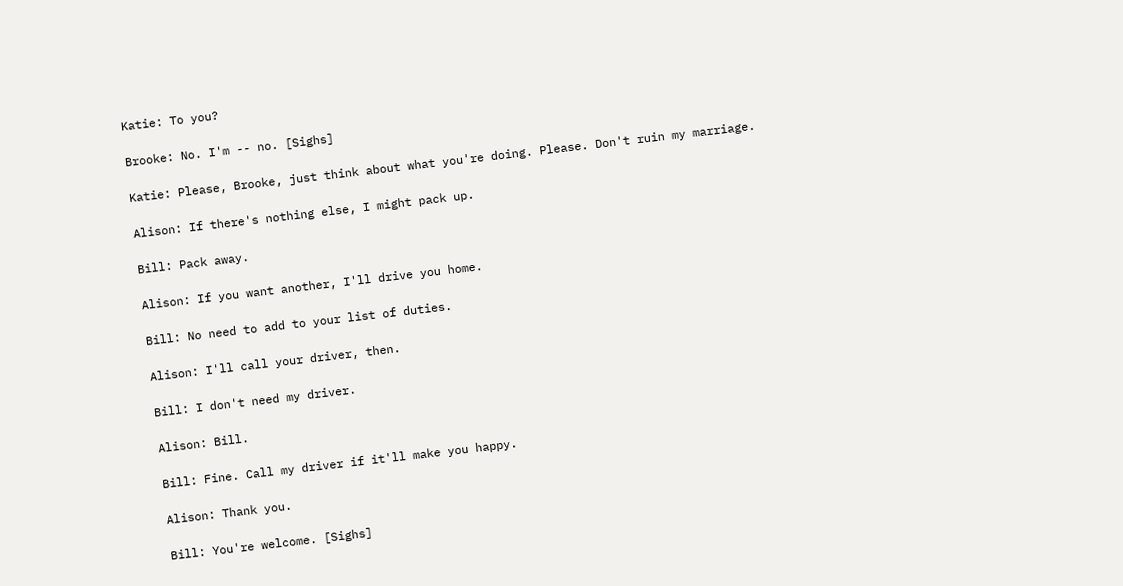Katie: To you?

Brooke: No. I'm -- no. [Sighs]

Katie: Please, Brooke, just think about what you're doing. Please. Don't ruin my marriage.

Alison: If there's nothing else, I might pack up.

Bill: Pack away.

Alison: If you want another, I'll drive you home.

Bill: No need to add to your list of duties.

Alison: I'll call your driver, then.

Bill: I don't need my driver.

Alison: Bill.

Bill: Fine. Call my driver if it'll make you happy.

Alison: Thank you.

Bill: You're welcome. [Sighs]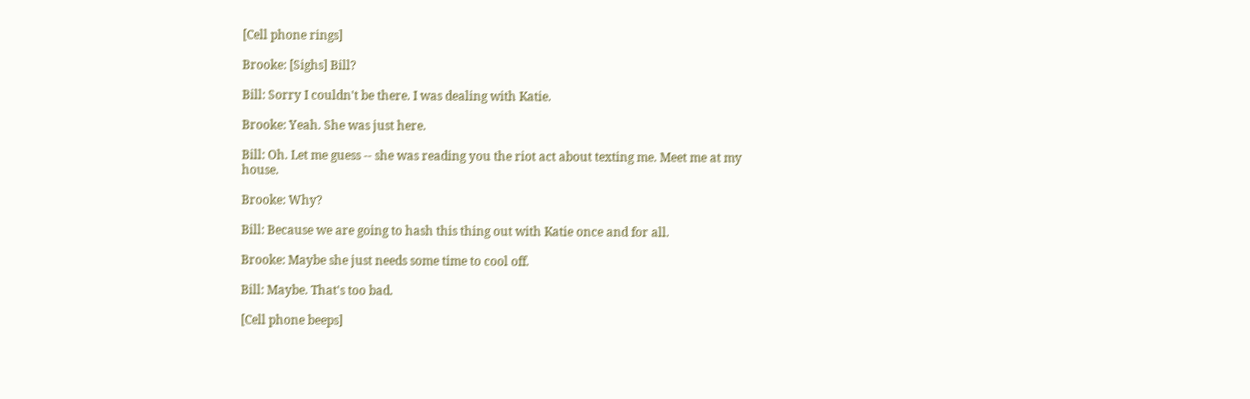[Cell phone rings]

Brooke: [Sighs] Bill?

Bill: Sorry I couldn't be there. I was dealing with Katie.

Brooke: Yeah. She was just here.

Bill: Oh. Let me guess -- she was reading you the riot act about texting me. Meet me at my house.

Brooke: Why?

Bill: Because we are going to hash this thing out with Katie once and for all.

Brooke: Maybe she just needs some time to cool off.

Bill: Maybe. That's too bad.

[Cell phone beeps]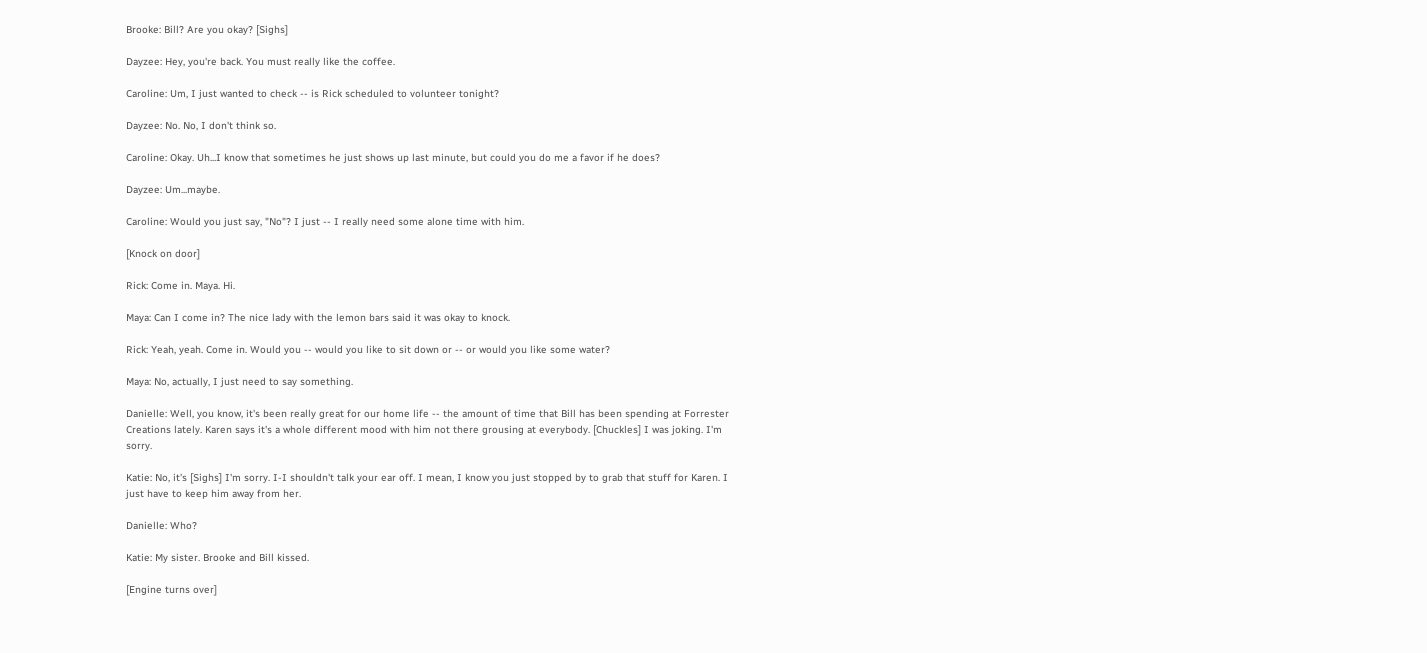Brooke: Bill? Are you okay? [Sighs]

Dayzee: Hey, you're back. You must really like the coffee.

Caroline: Um, I just wanted to check -- is Rick scheduled to volunteer tonight?

Dayzee: No. No, I don't think so.

Caroline: Okay. Uh...I know that sometimes he just shows up last minute, but could you do me a favor if he does?

Dayzee: Um...maybe.

Caroline: Would you just say, "No"? I just -- I really need some alone time with him.

[Knock on door]

Rick: Come in. Maya. Hi.

Maya: Can I come in? The nice lady with the lemon bars said it was okay to knock.

Rick: Yeah, yeah. Come in. Would you -- would you like to sit down or -- or would you like some water?

Maya: No, actually, I just need to say something.

Danielle: Well, you know, it's been really great for our home life -- the amount of time that Bill has been spending at Forrester Creations lately. Karen says it's a whole different mood with him not there grousing at everybody. [Chuckles] I was joking. I'm sorry.

Katie: No, it's [Sighs] I'm sorry. I-I shouldn't talk your ear off. I mean, I know you just stopped by to grab that stuff for Karen. I just have to keep him away from her.

Danielle: Who?

Katie: My sister. Brooke and Bill kissed.

[Engine turns over]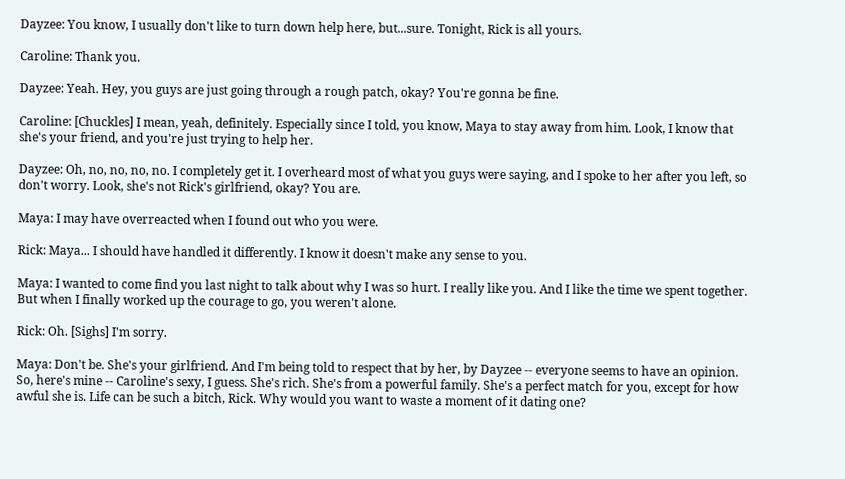Dayzee: You know, I usually don't like to turn down help here, but...sure. Tonight, Rick is all yours.

Caroline: Thank you.

Dayzee: Yeah. Hey, you guys are just going through a rough patch, okay? You're gonna be fine.

Caroline: [Chuckles] I mean, yeah, definitely. Especially since I told, you know, Maya to stay away from him. Look, I know that she's your friend, and you're just trying to help her.

Dayzee: Oh, no, no, no, no. I completely get it. I overheard most of what you guys were saying, and I spoke to her after you left, so don't worry. Look, she's not Rick's girlfriend, okay? You are.

Maya: I may have overreacted when I found out who you were.

Rick: Maya... I should have handled it differently. I know it doesn't make any sense to you.

Maya: I wanted to come find you last night to talk about why I was so hurt. I really like you. And I like the time we spent together. But when I finally worked up the courage to go, you weren't alone.

Rick: Oh. [Sighs] I'm sorry.

Maya: Don't be. She's your girlfriend. And I'm being told to respect that by her, by Dayzee -- everyone seems to have an opinion. So, here's mine -- Caroline's sexy, I guess. She's rich. She's from a powerful family. She's a perfect match for you, except for how awful she is. Life can be such a bitch, Rick. Why would you want to waste a moment of it dating one?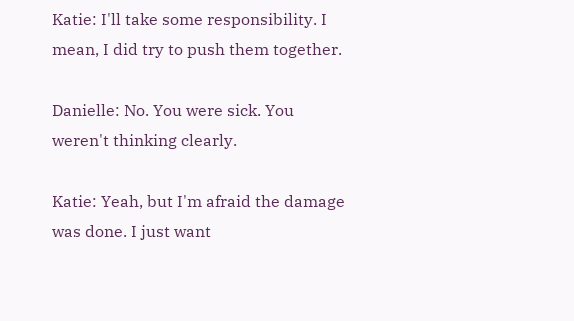Katie: I'll take some responsibility. I mean, I did try to push them together.

Danielle: No. You were sick. You weren't thinking clearly.

Katie: Yeah, but I'm afraid the damage was done. I just want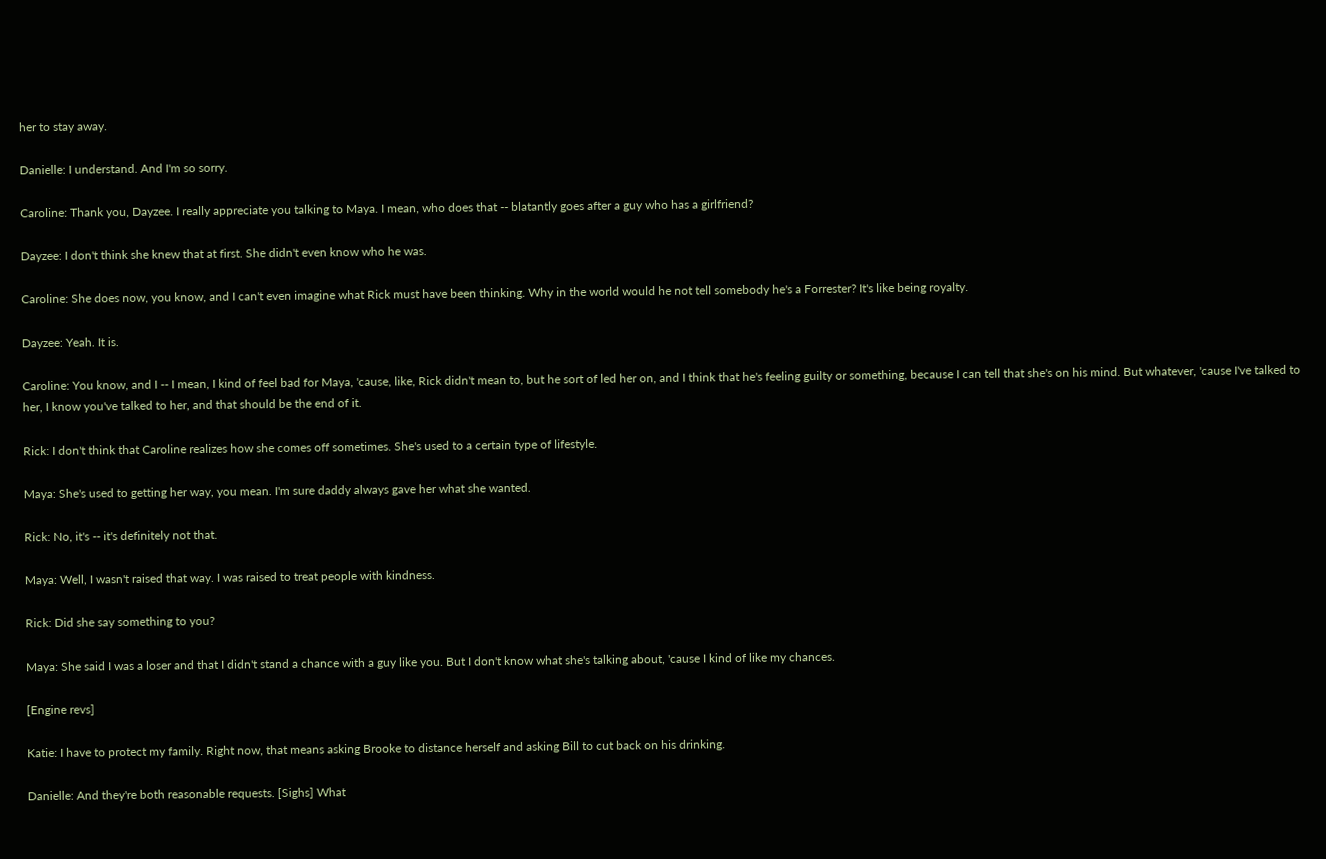her to stay away.

Danielle: I understand. And I'm so sorry.

Caroline: Thank you, Dayzee. I really appreciate you talking to Maya. I mean, who does that -- blatantly goes after a guy who has a girlfriend?

Dayzee: I don't think she knew that at first. She didn't even know who he was.

Caroline: She does now, you know, and I can't even imagine what Rick must have been thinking. Why in the world would he not tell somebody he's a Forrester? It's like being royalty.

Dayzee: Yeah. It is.

Caroline: You know, and I -- I mean, I kind of feel bad for Maya, 'cause, like, Rick didn't mean to, but he sort of led her on, and I think that he's feeling guilty or something, because I can tell that she's on his mind. But whatever, 'cause I've talked to her, I know you've talked to her, and that should be the end of it.

Rick: I don't think that Caroline realizes how she comes off sometimes. She's used to a certain type of lifestyle.

Maya: She's used to getting her way, you mean. I'm sure daddy always gave her what she wanted.

Rick: No, it's -- it's definitely not that.

Maya: Well, I wasn't raised that way. I was raised to treat people with kindness.

Rick: Did she say something to you?

Maya: She said I was a loser and that I didn't stand a chance with a guy like you. But I don't know what she's talking about, 'cause I kind of like my chances.

[Engine revs]

Katie: I have to protect my family. Right now, that means asking Brooke to distance herself and asking Bill to cut back on his drinking.

Danielle: And they're both reasonable requests. [Sighs] What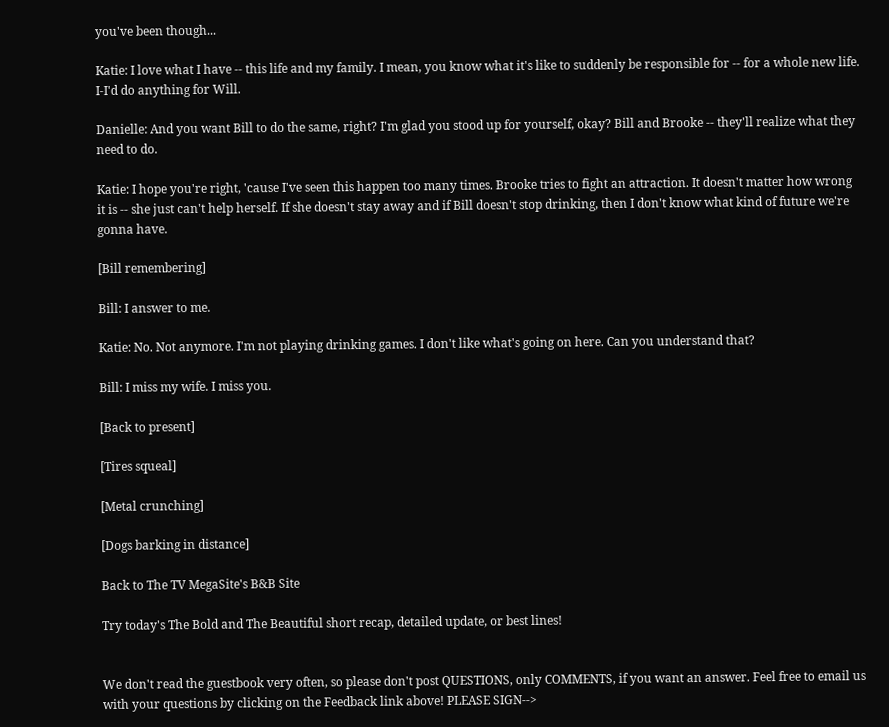you've been though...

Katie: I love what I have -- this life and my family. I mean, you know what it's like to suddenly be responsible for -- for a whole new life. I-I'd do anything for Will.

Danielle: And you want Bill to do the same, right? I'm glad you stood up for yourself, okay? Bill and Brooke -- they'll realize what they need to do.

Katie: I hope you're right, 'cause I've seen this happen too many times. Brooke tries to fight an attraction. It doesn't matter how wrong it is -- she just can't help herself. If she doesn't stay away and if Bill doesn't stop drinking, then I don't know what kind of future we're gonna have.

[Bill remembering]

Bill: I answer to me.

Katie: No. Not anymore. I'm not playing drinking games. I don't like what's going on here. Can you understand that?

Bill: I miss my wife. I miss you.

[Back to present]

[Tires squeal]

[Metal crunching]

[Dogs barking in distance]

Back to The TV MegaSite's B&B Site

Try today's The Bold and The Beautiful short recap, detailed update, or best lines!


We don't read the guestbook very often, so please don't post QUESTIONS, only COMMENTS, if you want an answer. Feel free to email us with your questions by clicking on the Feedback link above! PLEASE SIGN-->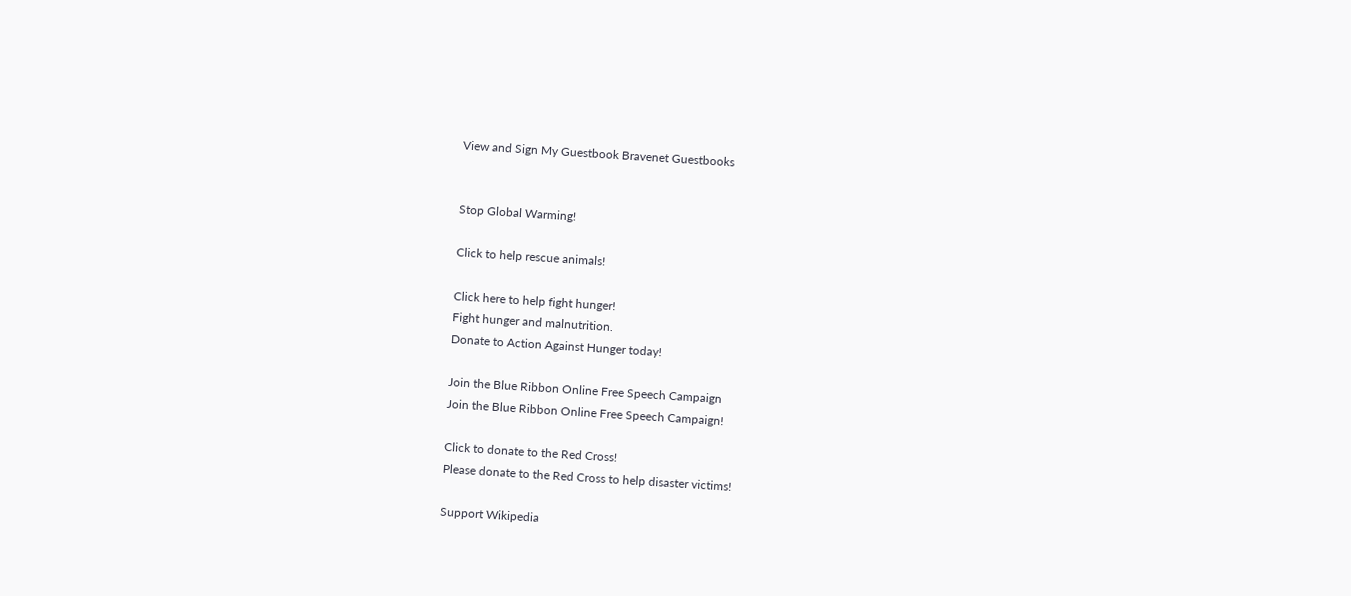View and Sign My Guestbook Bravenet Guestbooks


Stop Global Warming!

Click to help rescue animals!

Click here to help fight hunger!
Fight hunger and malnutrition.
Donate to Action Against Hunger today!

Join the Blue Ribbon Online Free Speech Campaign
Join the Blue Ribbon Online Free Speech Campaign!

Click to donate to the Red Cross!
Please donate to the Red Cross to help disaster victims!

Support Wikipedia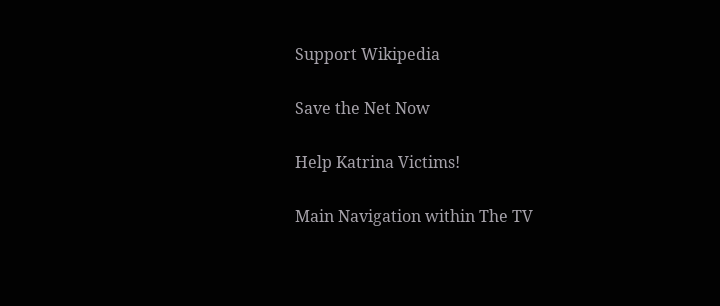Support Wikipedia

Save the Net Now

Help Katrina Victims!

Main Navigation within The TV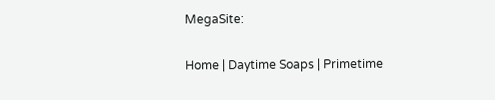MegaSite:

Home | Daytime Soaps | Primetime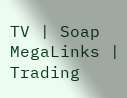TV | Soap MegaLinks | Trading